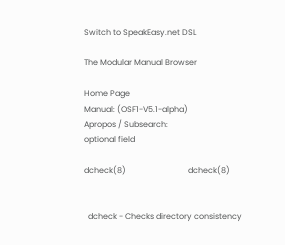Switch to SpeakEasy.net DSL

The Modular Manual Browser

Home Page
Manual: (OSF1-V5.1-alpha)
Apropos / Subsearch:
optional field

dcheck(8)                               dcheck(8)


  dcheck - Checks directory consistency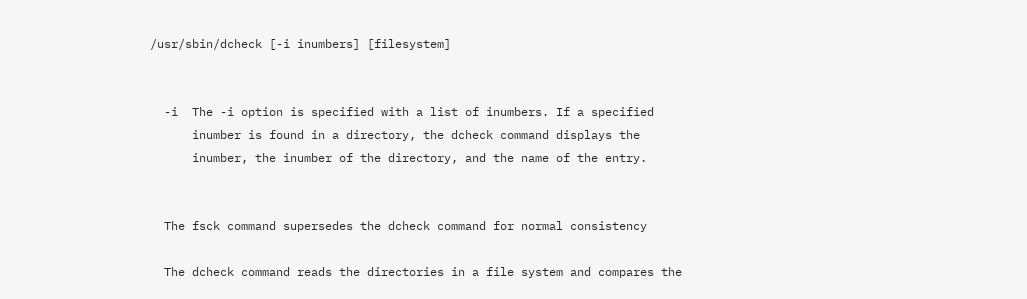/usr/sbin/dcheck [-i inumbers] [filesystem]


  -i  The -i option is specified with a list of inumbers. If a specified
      inumber is found in a directory, the dcheck command displays the
      inumber, the inumber of the directory, and the name of the entry.


  The fsck command supersedes the dcheck command for normal consistency

  The dcheck command reads the directories in a file system and compares the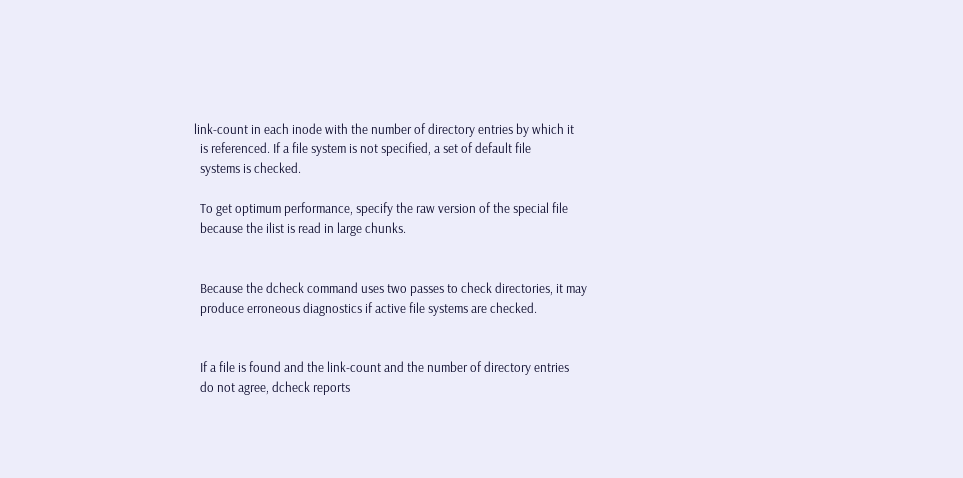link-count in each inode with the number of directory entries by which it
  is referenced. If a file system is not specified, a set of default file
  systems is checked.

  To get optimum performance, specify the raw version of the special file
  because the ilist is read in large chunks.


  Because the dcheck command uses two passes to check directories, it may
  produce erroneous diagnostics if active file systems are checked.


  If a file is found and the link-count and the number of directory entries
  do not agree, dcheck reports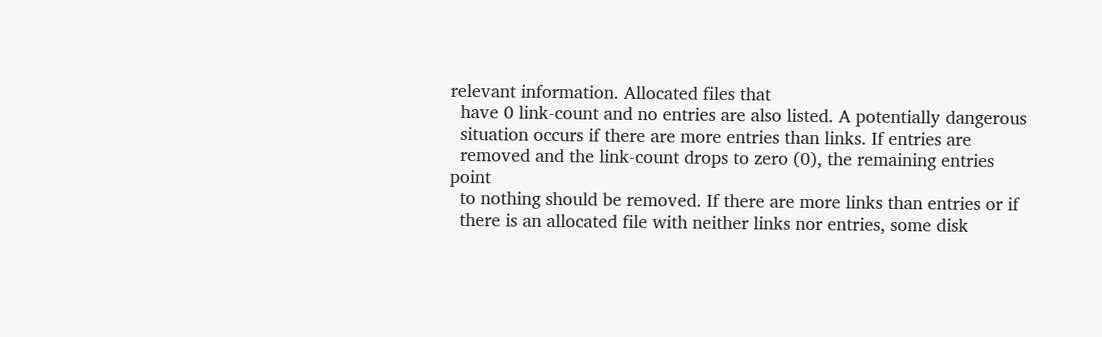relevant information. Allocated files that
  have 0 link-count and no entries are also listed. A potentially dangerous
  situation occurs if there are more entries than links. If entries are
  removed and the link-count drops to zero (0), the remaining entries point
  to nothing should be removed. If there are more links than entries or if
  there is an allocated file with neither links nor entries, some disk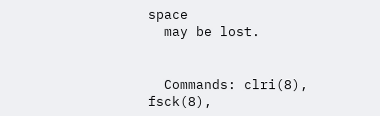space
  may be lost.


  Commands: clri(8), fsck(8),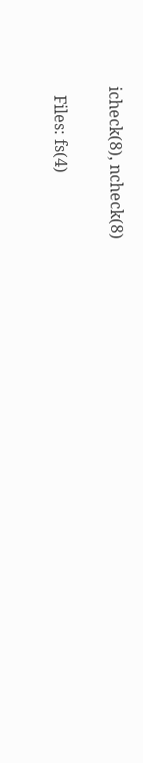icheck(8), ncheck(8)

  Files: fs(4)